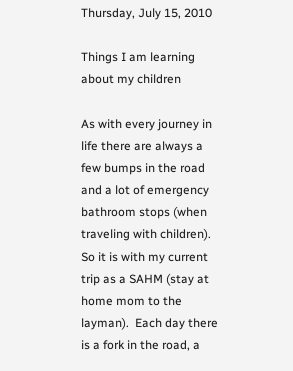Thursday, July 15, 2010

Things I am learning about my children

As with every journey in life there are always a few bumps in the road and a lot of emergency bathroom stops (when traveling with children).  So it is with my current trip as a SAHM (stay at home mom to the layman).  Each day there is a fork in the road, a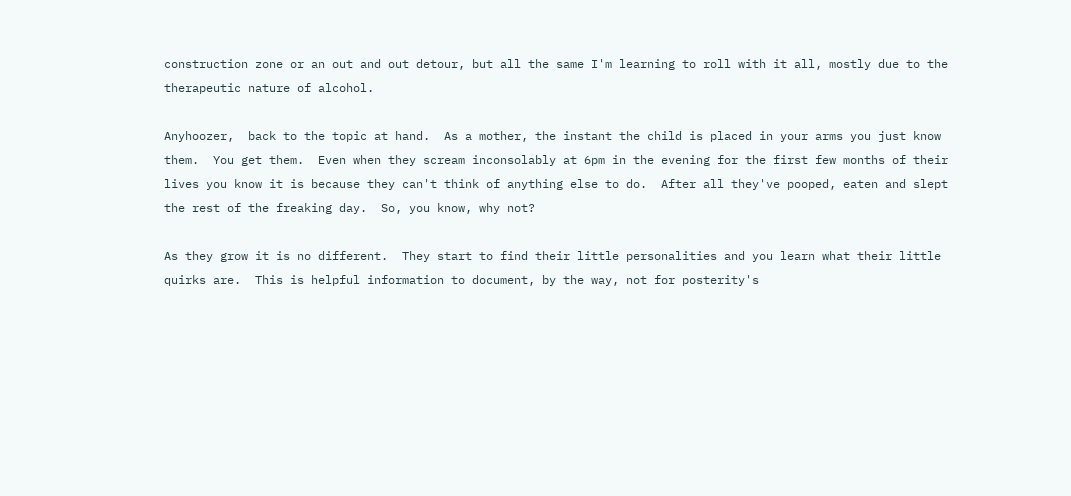construction zone or an out and out detour, but all the same I'm learning to roll with it all, mostly due to the therapeutic nature of alcohol.

Anyhoozer,  back to the topic at hand.  As a mother, the instant the child is placed in your arms you just know them.  You get them.  Even when they scream inconsolably at 6pm in the evening for the first few months of their lives you know it is because they can't think of anything else to do.  After all they've pooped, eaten and slept the rest of the freaking day.  So, you know, why not?

As they grow it is no different.  They start to find their little personalities and you learn what their little quirks are.  This is helpful information to document, by the way, not for posterity's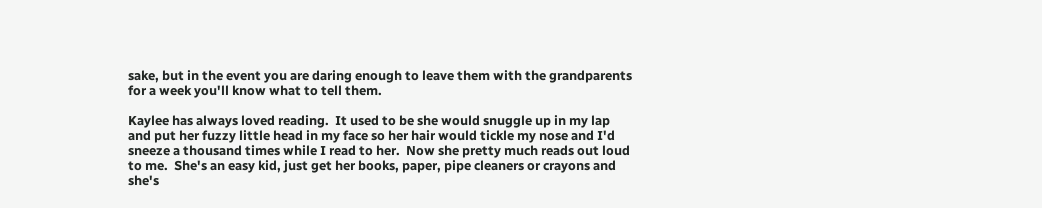sake, but in the event you are daring enough to leave them with the grandparents for a week you'll know what to tell them.

Kaylee has always loved reading.  It used to be she would snuggle up in my lap and put her fuzzy little head in my face so her hair would tickle my nose and I'd sneeze a thousand times while I read to her.  Now she pretty much reads out loud to me.  She's an easy kid, just get her books, paper, pipe cleaners or crayons and she's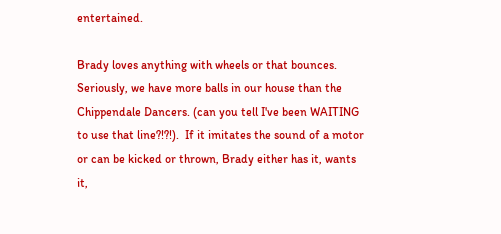entertained.

Brady loves anything with wheels or that bounces. Seriously, we have more balls in our house than the Chippendale Dancers. (can you tell I've been WAITING to use that line?!?!).  If it imitates the sound of a motor or can be kicked or thrown, Brady either has it, wants it,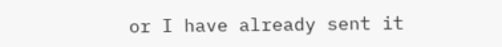or I have already sent it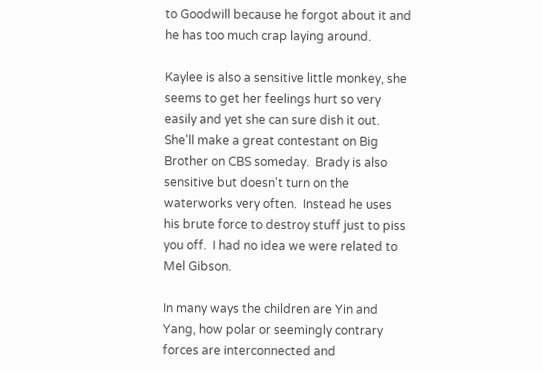to Goodwill because he forgot about it and he has too much crap laying around.

Kaylee is also a sensitive little monkey, she seems to get her feelings hurt so very easily and yet she can sure dish it out.  She'll make a great contestant on Big Brother on CBS someday.  Brady is also sensitive but doesn't turn on the waterworks very often.  Instead he uses his brute force to destroy stuff just to piss you off.  I had no idea we were related to Mel Gibson.

In many ways the children are Yin and Yang, how polar or seemingly contrary forces are interconnected and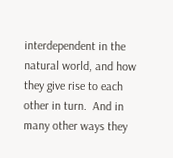interdependent in the natural world, and how they give rise to each other in turn.  And in many other ways they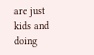are just kids and doing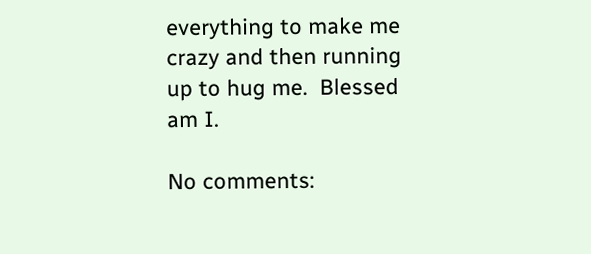everything to make me crazy and then running up to hug me.  Blessed am I.

No comments: